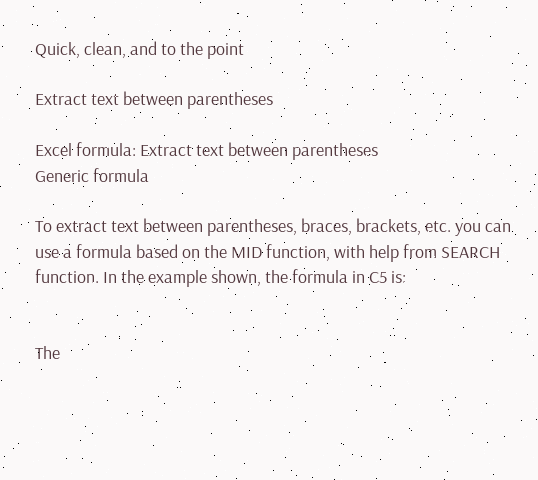Quick, clean, and to the point

Extract text between parentheses

Excel formula: Extract text between parentheses
Generic formula

To extract text between parentheses, braces, brackets, etc. you can use a formula based on the MID function, with help from SEARCH function. In the example shown, the formula in C5 is:


The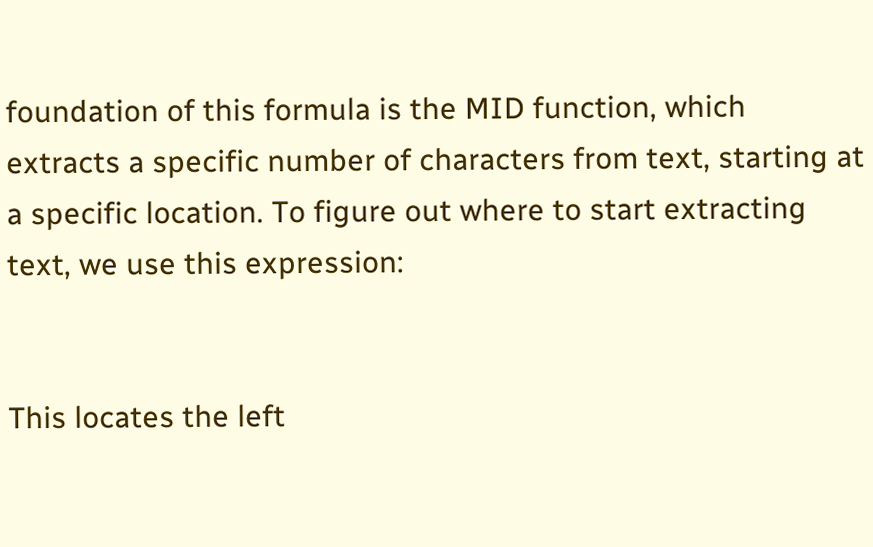foundation of this formula is the MID function, which extracts a specific number of characters from text, starting at a specific location. To figure out where to start extracting text, we use this expression:


This locates the left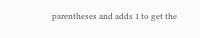parentheses and adds 1 to get the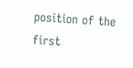position of the first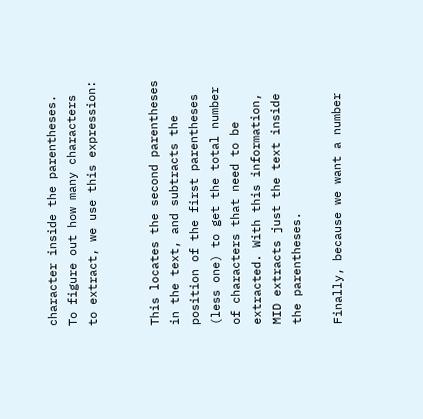character inside the parentheses. To figure out how many characters to extract, we use this expression:


This locates the second parentheses in the text, and subtracts the position of the first parentheses (less one) to get the total number of characters that need to be extracted. With this information, MID extracts just the text inside the parentheses.

Finally, because we want a number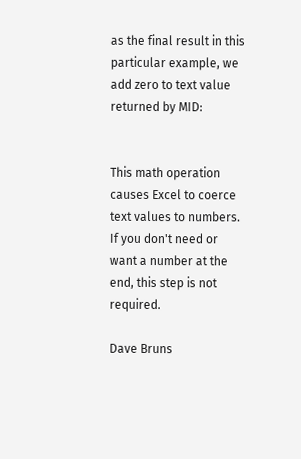as the final result in this particular example, we add zero to text value returned by MID:


This math operation causes Excel to coerce text values to numbers. If you don't need or want a number at the end, this step is not required.

Dave Bruns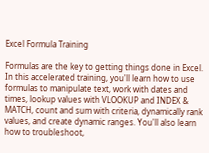Excel Formula Training

Formulas are the key to getting things done in Excel. In this accelerated training, you'll learn how to use formulas to manipulate text, work with dates and times, lookup values with VLOOKUP and INDEX & MATCH, count and sum with criteria, dynamically rank values, and create dynamic ranges. You'll also learn how to troubleshoot,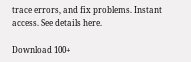trace errors, and fix problems. Instant access. See details here.

Download 100+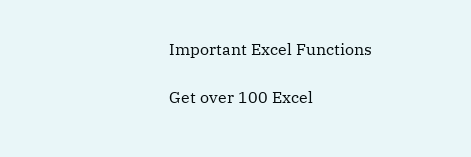Important Excel Functions

Get over 100 Excel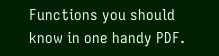Functions you should know in one handy PDF.